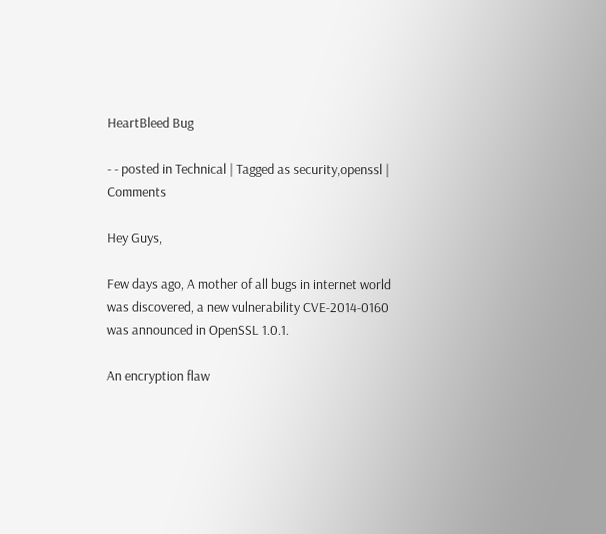HeartBleed Bug

- - posted in Technical | Tagged as security,openssl | Comments

Hey Guys,

Few days ago, A mother of all bugs in internet world was discovered, a new vulnerability CVE-2014-0160 was announced in OpenSSL 1.0.1.

An encryption flaw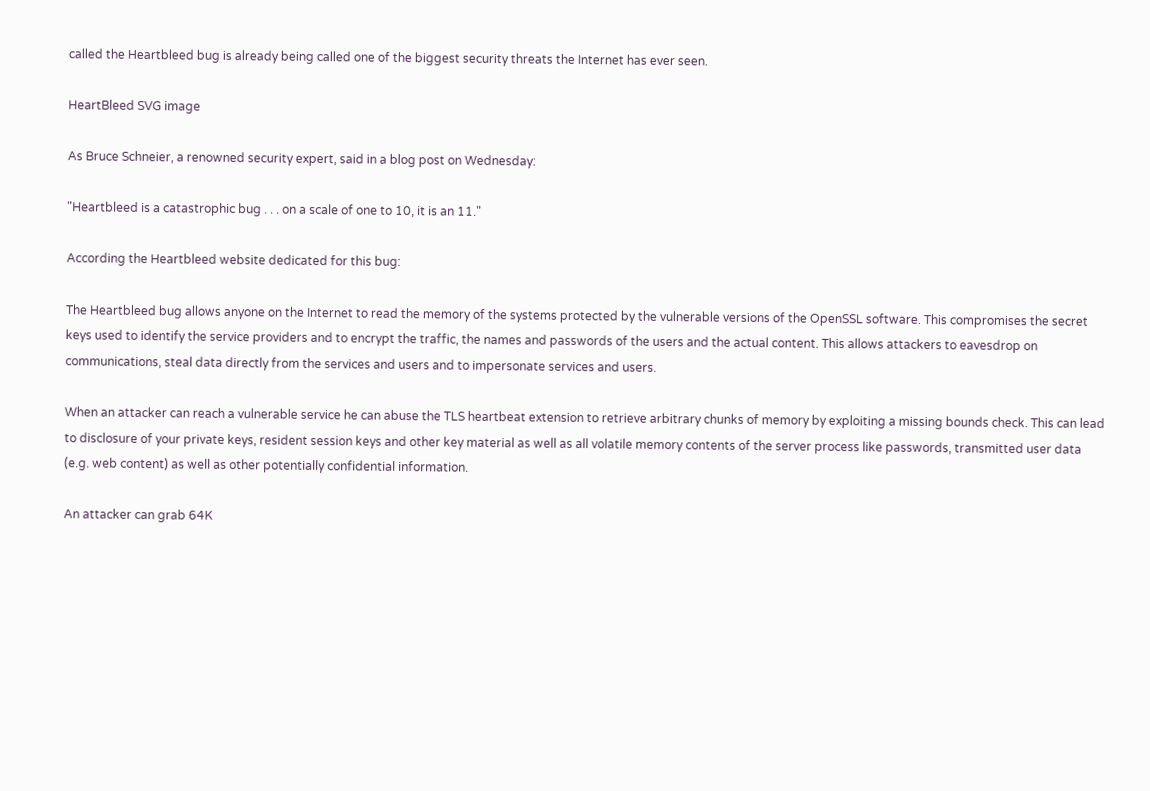called the Heartbleed bug is already being called one of the biggest security threats the Internet has ever seen.

HeartBleed SVG image

As Bruce Schneier, a renowned security expert, said in a blog post on Wednesday:

"Heartbleed is a catastrophic bug . . . on a scale of one to 10, it is an 11."

According the Heartbleed website dedicated for this bug:

The Heartbleed bug allows anyone on the Internet to read the memory of the systems protected by the vulnerable versions of the OpenSSL software. This compromises the secret keys used to identify the service providers and to encrypt the traffic, the names and passwords of the users and the actual content. This allows attackers to eavesdrop on communications, steal data directly from the services and users and to impersonate services and users.

When an attacker can reach a vulnerable service he can abuse the TLS heartbeat extension to retrieve arbitrary chunks of memory by exploiting a missing bounds check. This can lead to disclosure of your private keys, resident session keys and other key material as well as all volatile memory contents of the server process like passwords, transmitted user data (e.g. web content) as well as other potentially confidential information.

An attacker can grab 64K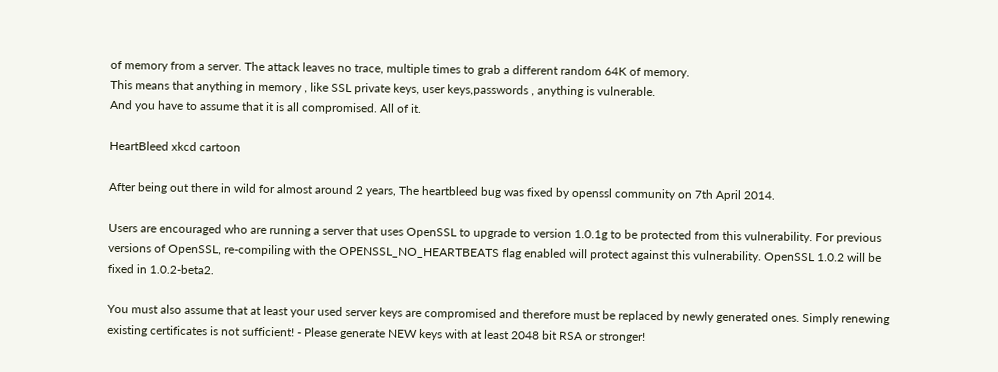of memory from a server. The attack leaves no trace, multiple times to grab a different random 64K of memory.
This means that anything in memory , like SSL private keys, user keys,passwords , anything is vulnerable.
And you have to assume that it is all compromised. All of it.

HeartBleed xkcd cartoon

After being out there in wild for almost around 2 years, The heartbleed bug was fixed by openssl community on 7th April 2014.

Users are encouraged who are running a server that uses OpenSSL to upgrade to version 1.0.1g to be protected from this vulnerability. For previous versions of OpenSSL, re-compiling with the OPENSSL_NO_HEARTBEATS flag enabled will protect against this vulnerability. OpenSSL 1.0.2 will be fixed in 1.0.2-beta2.

You must also assume that at least your used server keys are compromised and therefore must be replaced by newly generated ones. Simply renewing existing certificates is not sufficient! - Please generate NEW keys with at least 2048 bit RSA or stronger!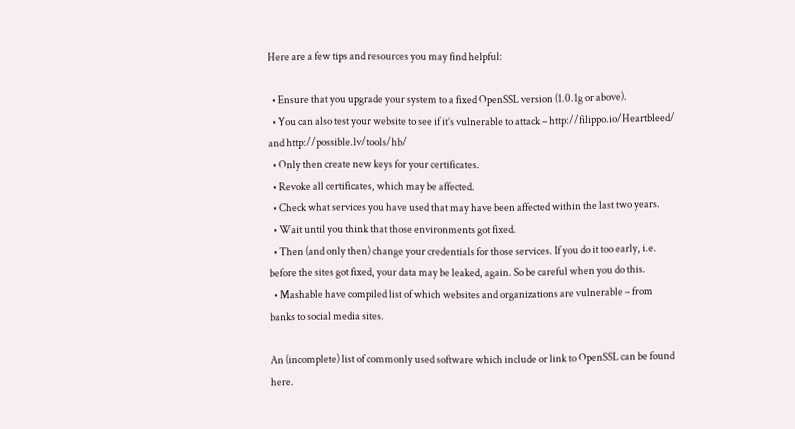Here are a few tips and resources you may find helpful:

  • Ensure that you upgrade your system to a fixed OpenSSL version (1.0.1g or above).
  • You can also test your website to see if it’s vulnerable to attack – http://filippo.io/Heartbleed/ and http://possible.lv/tools/hb/
  • Only then create new keys for your certificates.
  • Revoke all certificates, which may be affected.
  • Check what services you have used that may have been affected within the last two years.
  • Wait until you think that those environments got fixed.
  • Then (and only then) change your credentials for those services. If you do it too early, i.e. before the sites got fixed, your data may be leaked, again. So be careful when you do this.
  • Mashable have compiled list of which websites and organizations are vulnerable – from banks to social media sites.

An (incomplete) list of commonly used software which include or link to OpenSSL can be found here.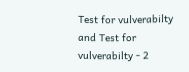Test for vulverabilty and Test for vulverabilty - 2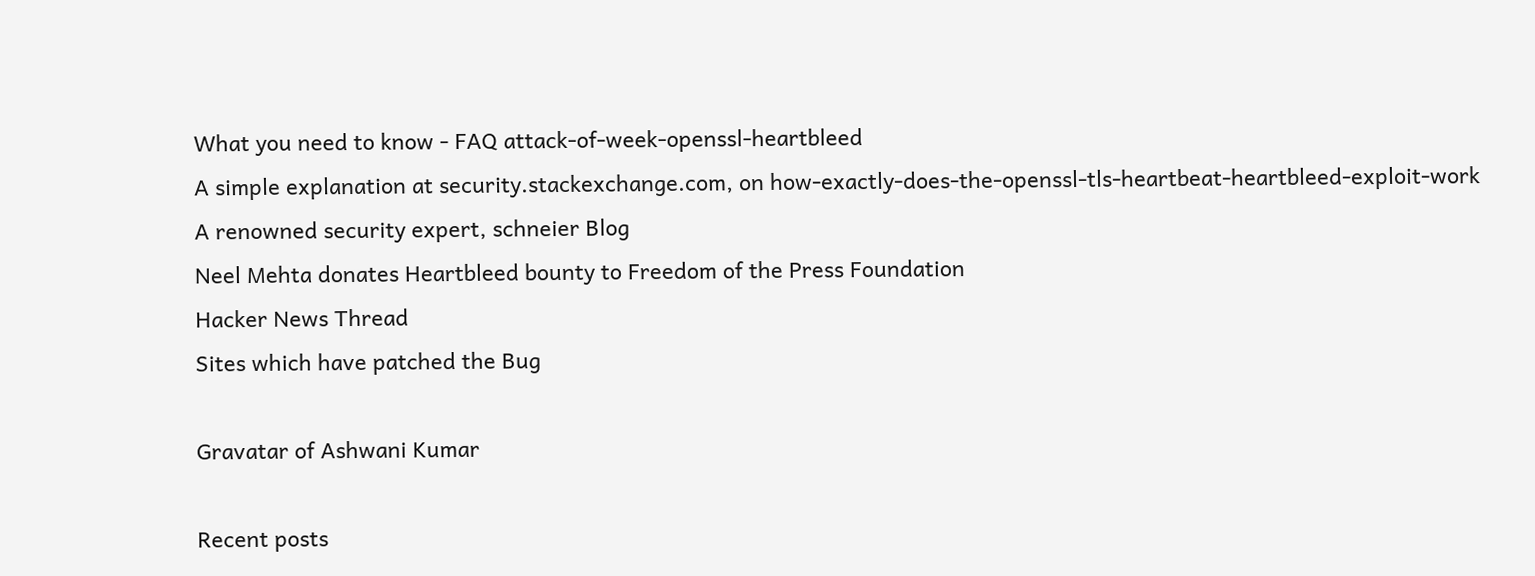What you need to know - FAQ attack-of-week-openssl-heartbleed
A simple explanation at security.stackexchange.com, on how-exactly-does-the-openssl-tls-heartbeat-heartbleed-exploit-work
A renowned security expert, schneier Blog
Neel Mehta donates Heartbleed bounty to Freedom of the Press Foundation
Hacker News Thread
Sites which have patched the Bug

Gravatar of Ashwani Kumar

Recent posts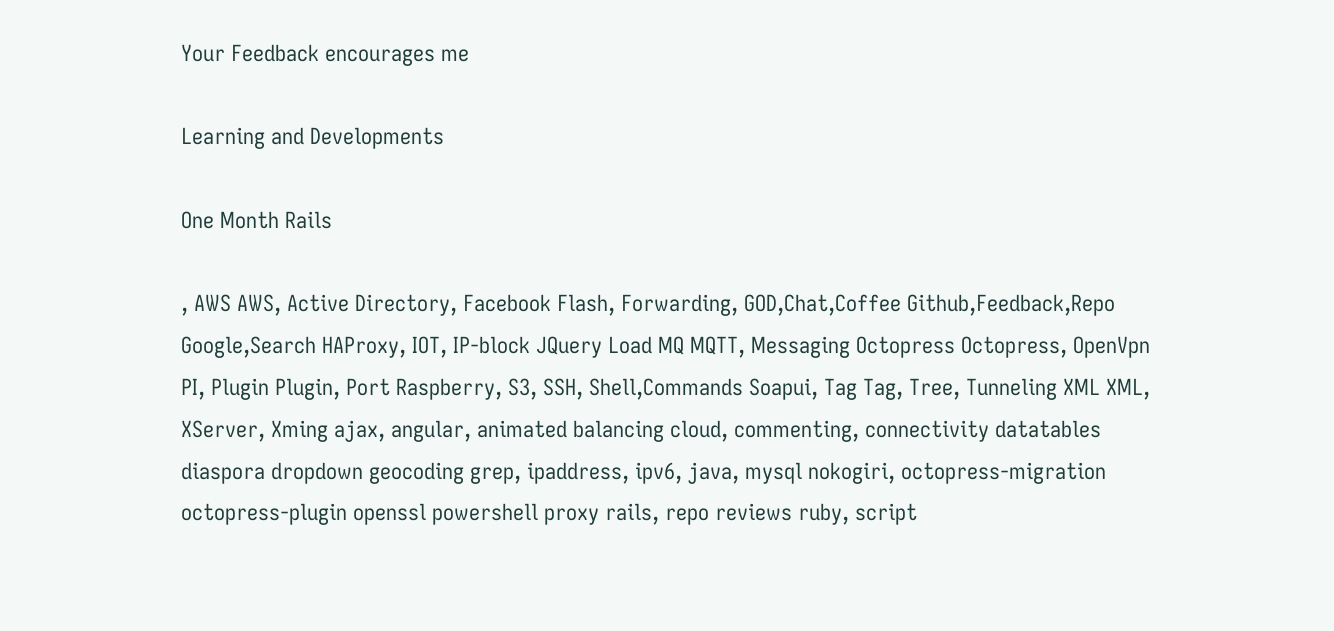Your Feedback encourages me

Learning and Developments

One Month Rails

, AWS AWS, Active Directory, Facebook Flash, Forwarding, GOD,Chat,Coffee Github,Feedback,Repo Google,Search HAProxy, IOT, IP-block JQuery Load MQ MQTT, Messaging Octopress Octopress, OpenVpn PI, Plugin Plugin, Port Raspberry, S3, SSH, Shell,Commands Soapui, Tag Tag, Tree, Tunneling XML XML, XServer, Xming ajax, angular, animated balancing cloud, commenting, connectivity datatables diaspora dropdown geocoding grep, ipaddress, ipv6, java, mysql nokogiri, octopress-migration octopress-plugin openssl powershell proxy rails, repo reviews ruby, script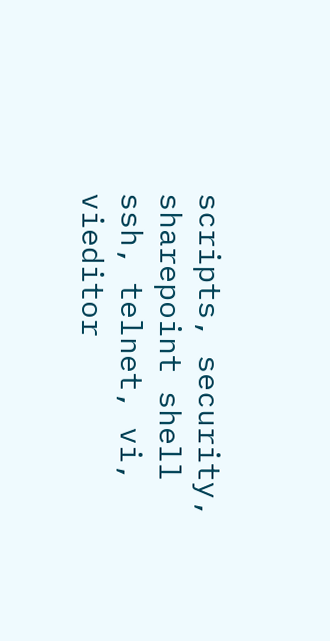scripts, security, sharepoint shell ssh, telnet, vi, vieditor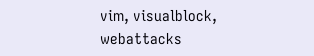vim, visualblock, webattacks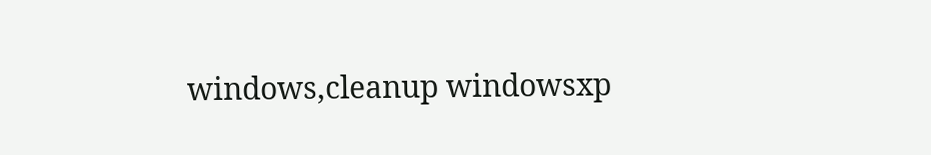windows,cleanup windowsxp